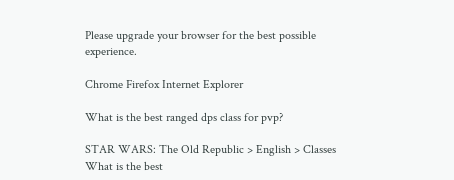Please upgrade your browser for the best possible experience.

Chrome Firefox Internet Explorer

What is the best ranged dps class for pvp?

STAR WARS: The Old Republic > English > Classes
What is the best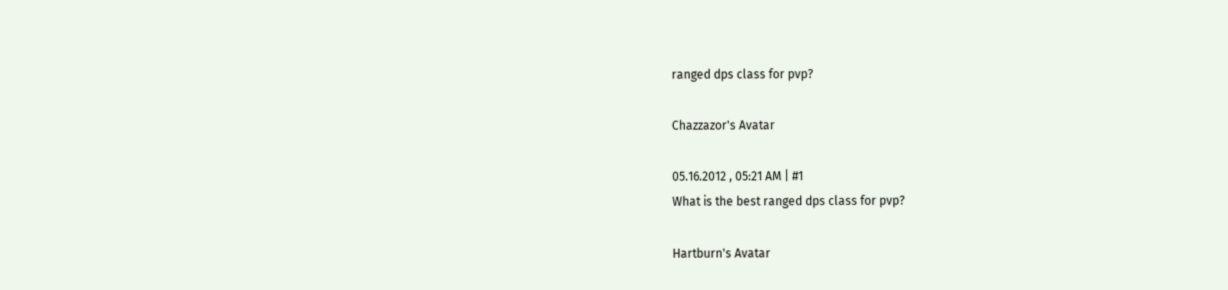ranged dps class for pvp?

Chazzazor's Avatar

05.16.2012 , 05:21 AM | #1
What is the best ranged dps class for pvp?

Hartburn's Avatar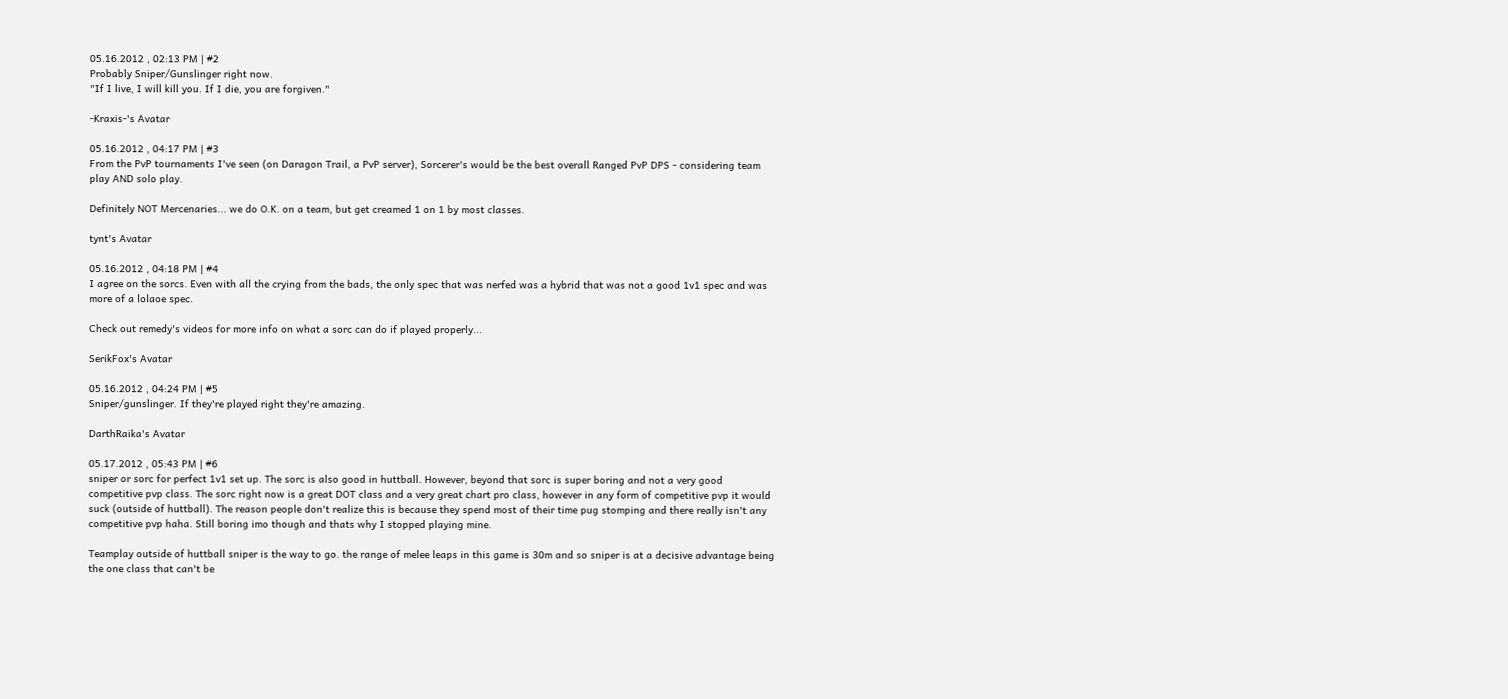05.16.2012 , 02:13 PM | #2
Probably Sniper/Gunslinger right now.
"If I live, I will kill you. If I die, you are forgiven."

-Kraxis-'s Avatar

05.16.2012 , 04:17 PM | #3
From the PvP tournaments I've seen (on Daragon Trail, a PvP server), Sorcerer's would be the best overall Ranged PvP DPS - considering team play AND solo play.

Definitely NOT Mercenaries... we do O.K. on a team, but get creamed 1 on 1 by most classes.

tynt's Avatar

05.16.2012 , 04:18 PM | #4
I agree on the sorcs. Even with all the crying from the bads, the only spec that was nerfed was a hybrid that was not a good 1v1 spec and was more of a lolaoe spec.

Check out remedy's videos for more info on what a sorc can do if played properly...

SerikFox's Avatar

05.16.2012 , 04:24 PM | #5
Sniper/gunslinger. If they're played right they're amazing.

DarthRaika's Avatar

05.17.2012 , 05:43 PM | #6
sniper or sorc for perfect 1v1 set up. The sorc is also good in huttball. However, beyond that sorc is super boring and not a very good competitive pvp class. The sorc right now is a great DOT class and a very great chart pro class, however in any form of competitive pvp it would suck (outside of huttball). The reason people don't realize this is because they spend most of their time pug stomping and there really isn't any competitive pvp haha. Still boring imo though and thats why I stopped playing mine.

Teamplay outside of huttball sniper is the way to go. the range of melee leaps in this game is 30m and so sniper is at a decisive advantage being the one class that can't be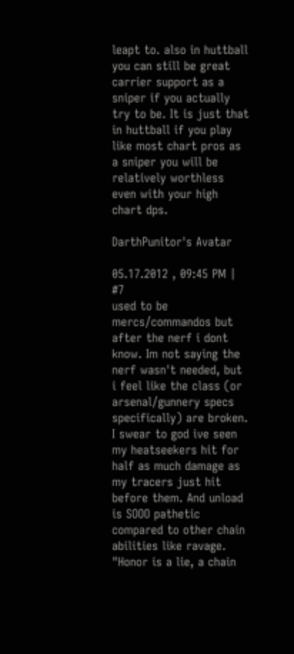leapt to. also in huttball you can still be great carrier support as a sniper if you actually try to be. It is just that in huttball if you play like most chart pros as a sniper you will be relatively worthless even with your high chart dps.

DarthPunitor's Avatar

05.17.2012 , 09:45 PM | #7
used to be mercs/commandos but after the nerf i dont know. Im not saying the nerf wasn't needed, but i feel like the class (or arsenal/gunnery specs specifically) are broken. I swear to god ive seen my heatseekers hit for half as much damage as my tracers just hit before them. And unload is SOOO pathetic compared to other chain abilities like ravage.
"Honor is a lie, a chain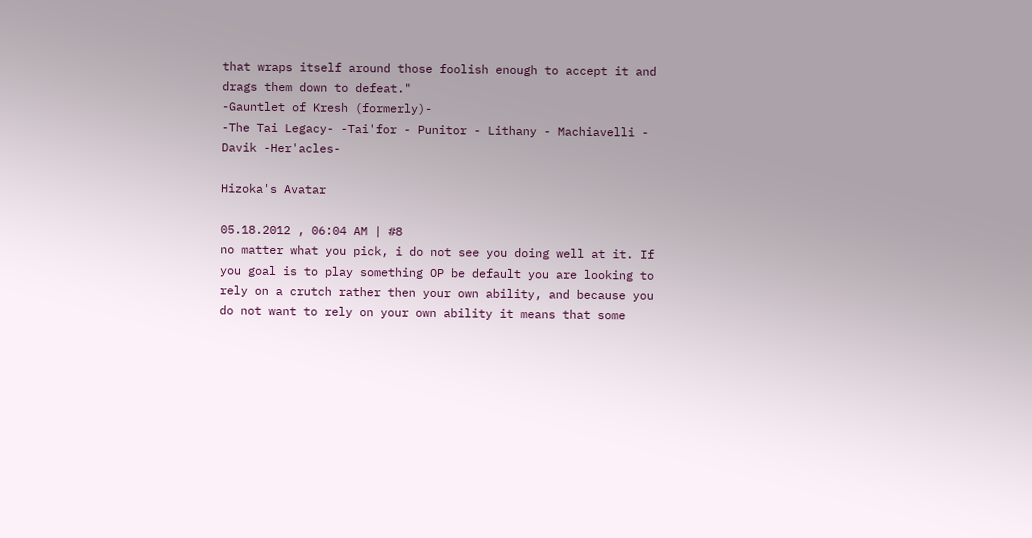that wraps itself around those foolish enough to accept it and drags them down to defeat."
-Gauntlet of Kresh (formerly)-
-The Tai Legacy- -Tai'for - Punitor - Lithany - Machiavelli - Davik -Her'acles-

Hizoka's Avatar

05.18.2012 , 06:04 AM | #8
no matter what you pick, i do not see you doing well at it. If you goal is to play something OP be default you are looking to rely on a crutch rather then your own ability, and because you do not want to rely on your own ability it means that some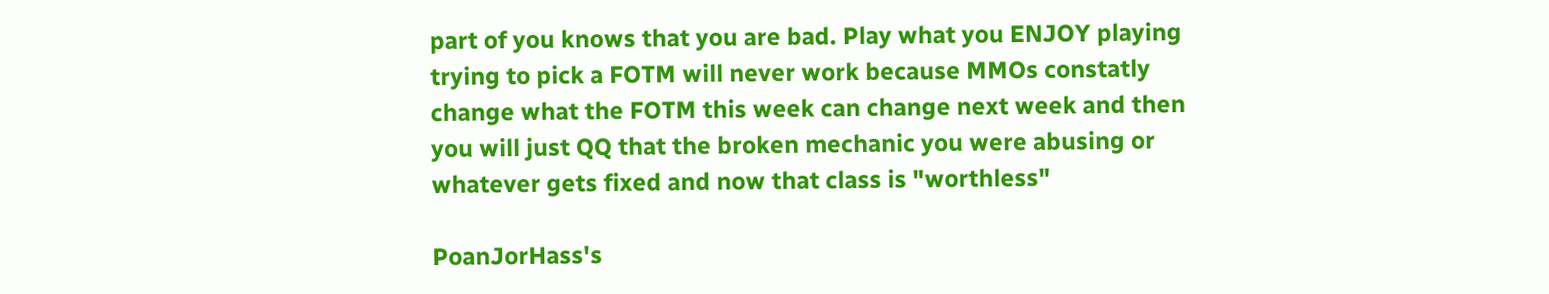part of you knows that you are bad. Play what you ENJOY playing trying to pick a FOTM will never work because MMOs constatly change what the FOTM this week can change next week and then you will just QQ that the broken mechanic you were abusing or whatever gets fixed and now that class is "worthless"

PoanJorHass's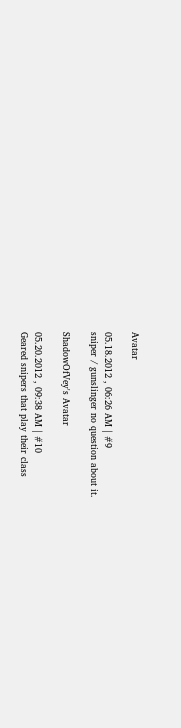Avatar

05.18.2012 , 06:26 AM | #9
sniper / gunslinger no question about it.

ShadowOfVey's Avatar

05.20.2012 , 09:38 AM | #10
Geared snipers that play their class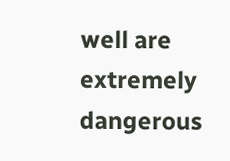well are extremely dangerous